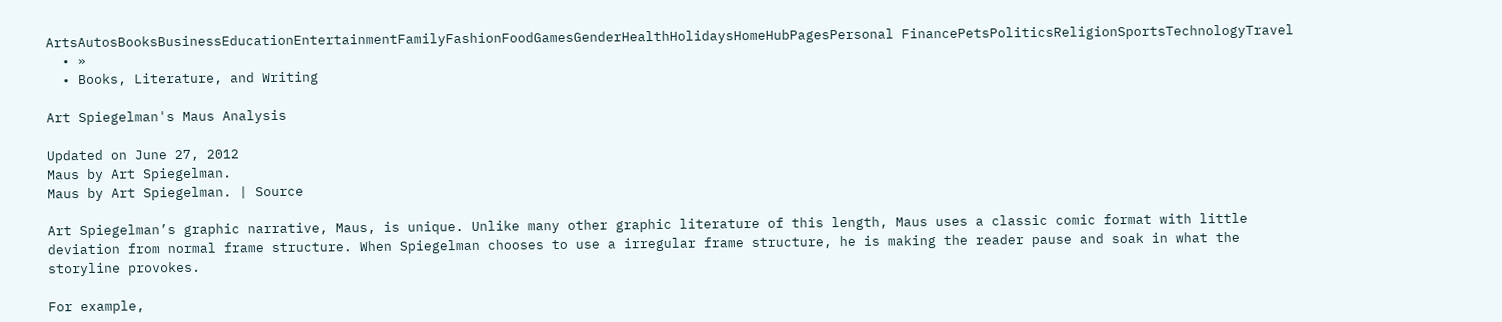ArtsAutosBooksBusinessEducationEntertainmentFamilyFashionFoodGamesGenderHealthHolidaysHomeHubPagesPersonal FinancePetsPoliticsReligionSportsTechnologyTravel
  • »
  • Books, Literature, and Writing

Art Spiegelman's Maus Analysis

Updated on June 27, 2012
Maus by Art Spiegelman.
Maus by Art Spiegelman. | Source

Art Spiegelman’s graphic narrative, Maus, is unique. Unlike many other graphic literature of this length, Maus uses a classic comic format with little deviation from normal frame structure. When Spiegelman chooses to use a irregular frame structure, he is making the reader pause and soak in what the storyline provokes.

For example,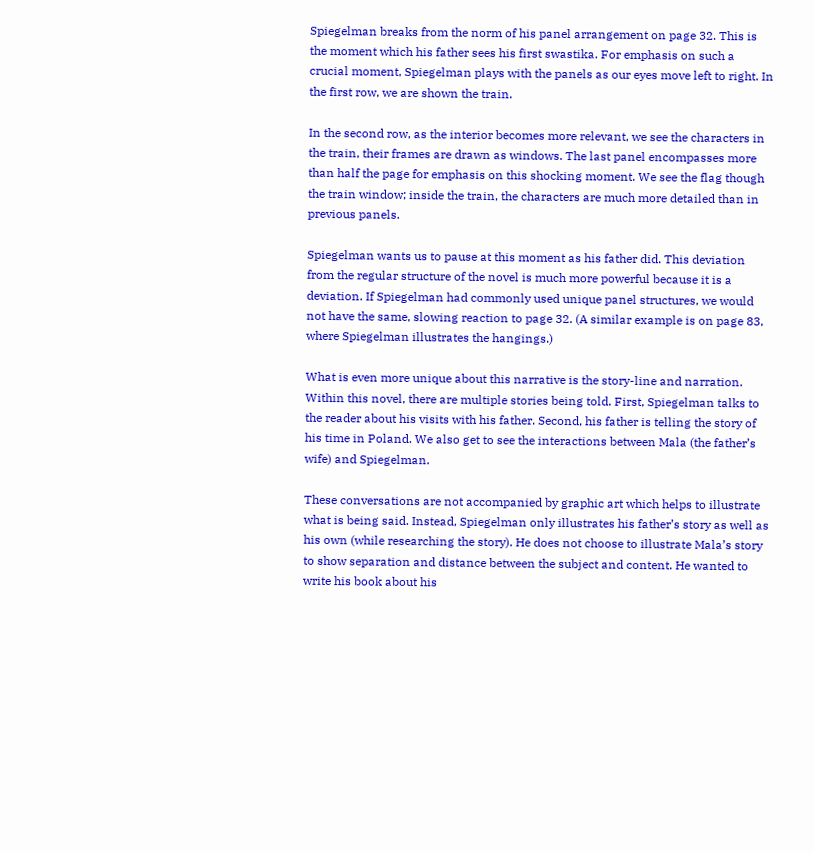Spiegelman breaks from the norm of his panel arrangement on page 32. This is the moment which his father sees his first swastika. For emphasis on such a crucial moment, Spiegelman plays with the panels as our eyes move left to right. In the first row, we are shown the train.

In the second row, as the interior becomes more relevant, we see the characters in the train, their frames are drawn as windows. The last panel encompasses more than half the page for emphasis on this shocking moment. We see the flag though the train window; inside the train, the characters are much more detailed than in previous panels.

Spiegelman wants us to pause at this moment as his father did. This deviation from the regular structure of the novel is much more powerful because it is a deviation. If Spiegelman had commonly used unique panel structures, we would not have the same, slowing reaction to page 32. (A similar example is on page 83, where Spiegelman illustrates the hangings.)

What is even more unique about this narrative is the story-line and narration. Within this novel, there are multiple stories being told. First, Spiegelman talks to the reader about his visits with his father. Second, his father is telling the story of his time in Poland. We also get to see the interactions between Mala (the father’s wife) and Spiegelman.

These conversations are not accompanied by graphic art which helps to illustrate what is being said. Instead, Spiegelman only illustrates his father’s story as well as his own (while researching the story). He does not choose to illustrate Mala’s story to show separation and distance between the subject and content. He wanted to write his book about his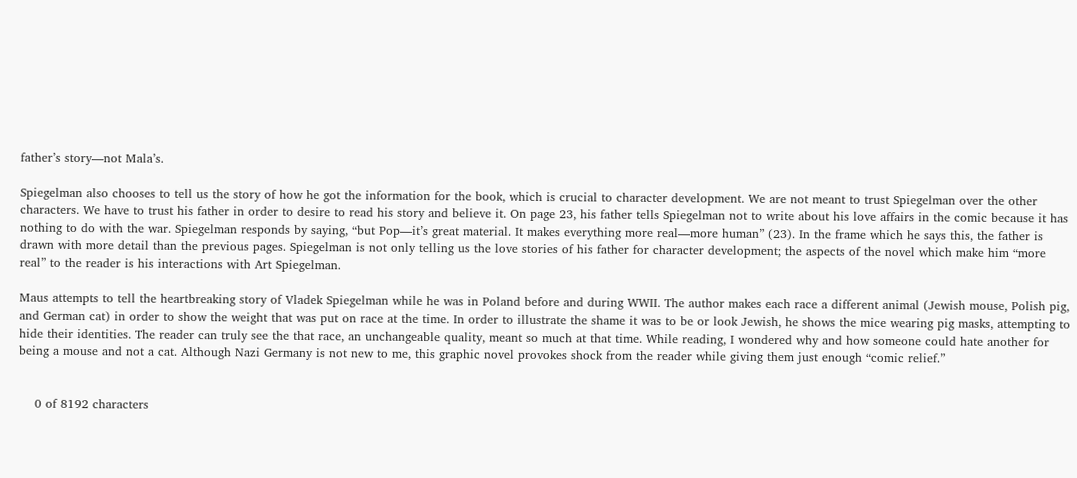father’s story—not Mala’s.

Spiegelman also chooses to tell us the story of how he got the information for the book, which is crucial to character development. We are not meant to trust Spiegelman over the other characters. We have to trust his father in order to desire to read his story and believe it. On page 23, his father tells Spiegelman not to write about his love affairs in the comic because it has nothing to do with the war. Spiegelman responds by saying, “but Pop—it’s great material. It makes everything more real—more human” (23). In the frame which he says this, the father is drawn with more detail than the previous pages. Spiegelman is not only telling us the love stories of his father for character development; the aspects of the novel which make him “more real” to the reader is his interactions with Art Spiegelman.

Maus attempts to tell the heartbreaking story of Vladek Spiegelman while he was in Poland before and during WWII. The author makes each race a different animal (Jewish mouse, Polish pig, and German cat) in order to show the weight that was put on race at the time. In order to illustrate the shame it was to be or look Jewish, he shows the mice wearing pig masks, attempting to hide their identities. The reader can truly see the that race, an unchangeable quality, meant so much at that time. While reading, I wondered why and how someone could hate another for being a mouse and not a cat. Although Nazi Germany is not new to me, this graphic novel provokes shock from the reader while giving them just enough “comic relief.”


    0 of 8192 characters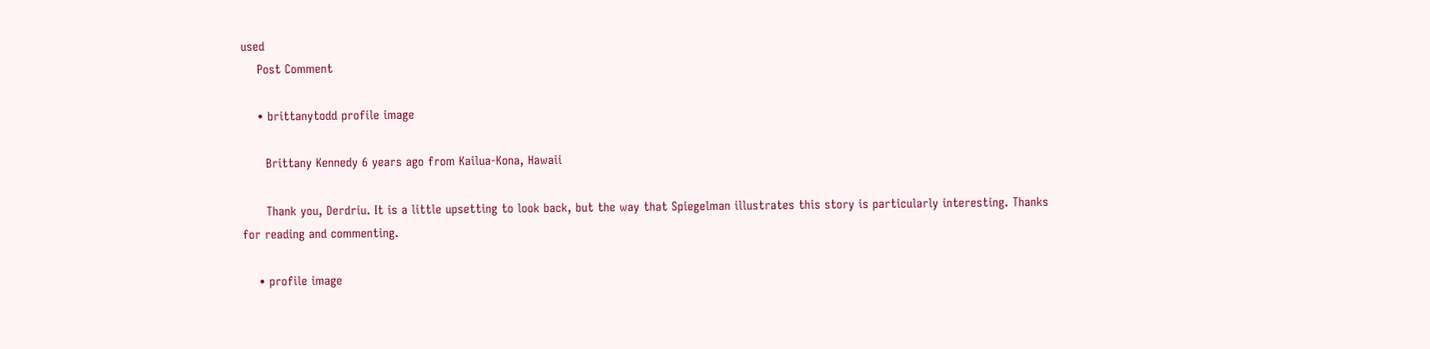used
    Post Comment

    • brittanytodd profile image

      Brittany Kennedy 6 years ago from Kailua-Kona, Hawaii

      Thank you, Derdriu. It is a little upsetting to look back, but the way that Spiegelman illustrates this story is particularly interesting. Thanks for reading and commenting.

    • profile image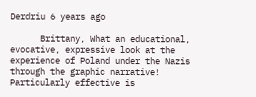Derdriu 6 years ago

      Brittany, What an educational, evocative, expressive look at the experience of Poland under the Nazis through the graphic narrative! Particularly effective is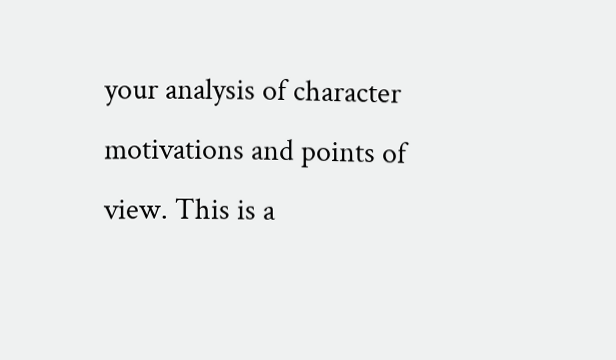your analysis of character motivations and points of view. This is a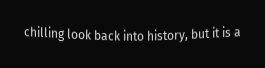chilling look back into history, but it is a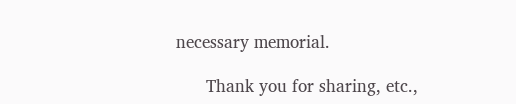necessary memorial.

      Thank you for sharing, etc.,